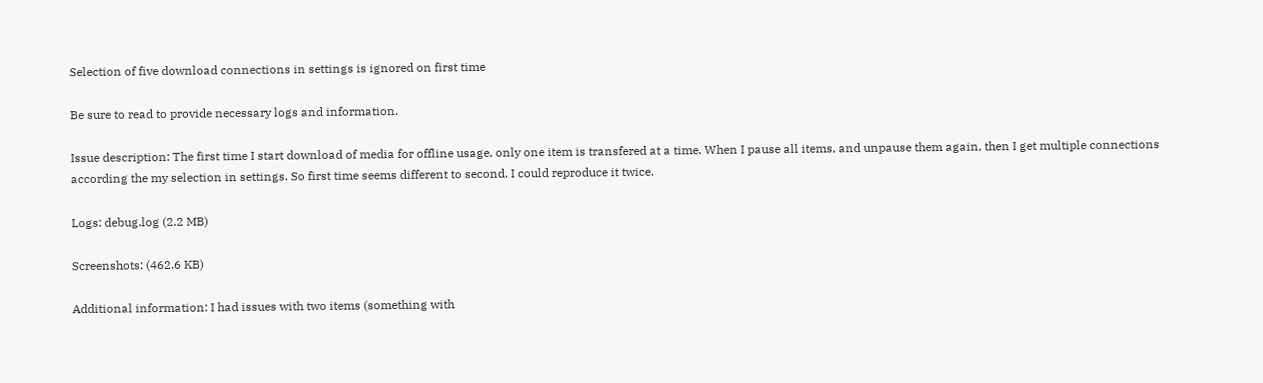Selection of five download connections in settings is ignored on first time

Be sure to read to provide necessary logs and information.

Issue description: The first time I start download of media for offline usage, only one item is transfered at a time. When I pause all items, and unpause them again, then I get multiple connections according the my selection in settings. So first time seems different to second. I could reproduce it twice.

Logs: debug.log (2.2 MB)

Screenshots: (462.6 KB)

Additional information: I had issues with two items (something with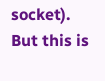socket). But this is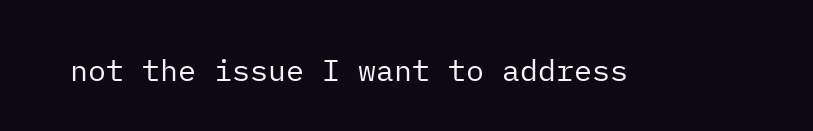not the issue I want to address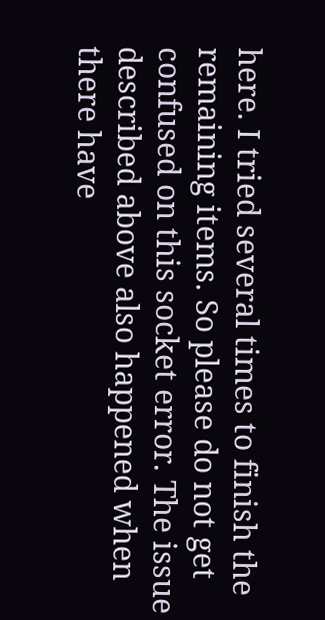here. I tried several times to finish the remaining items. So please do not get confused on this socket error. The issue described above also happened when there have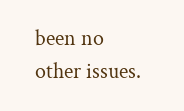been no other issues.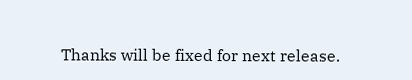Thanks will be fixed for next release.